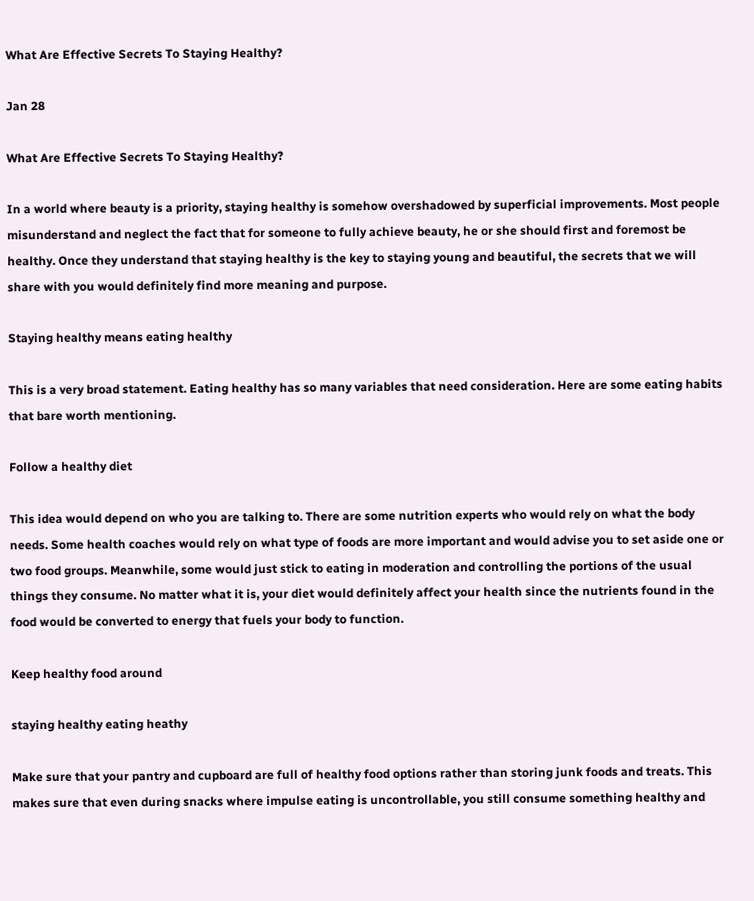What Are Effective Secrets To Staying Healthy?

Jan 28

What Are Effective Secrets To Staying Healthy?

In a world where beauty is a priority, staying healthy is somehow overshadowed by superficial improvements. Most people misunderstand and neglect the fact that for someone to fully achieve beauty, he or she should first and foremost be healthy. Once they understand that staying healthy is the key to staying young and beautiful, the secrets that we will share with you would definitely find more meaning and purpose.

Staying healthy means eating healthy

This is a very broad statement. Eating healthy has so many variables that need consideration. Here are some eating habits that bare worth mentioning.

Follow a healthy diet

This idea would depend on who you are talking to. There are some nutrition experts who would rely on what the body needs. Some health coaches would rely on what type of foods are more important and would advise you to set aside one or two food groups. Meanwhile, some would just stick to eating in moderation and controlling the portions of the usual things they consume. No matter what it is, your diet would definitely affect your health since the nutrients found in the food would be converted to energy that fuels your body to function.

Keep healthy food around

staying healthy eating heathy

Make sure that your pantry and cupboard are full of healthy food options rather than storing junk foods and treats. This makes sure that even during snacks where impulse eating is uncontrollable, you still consume something healthy and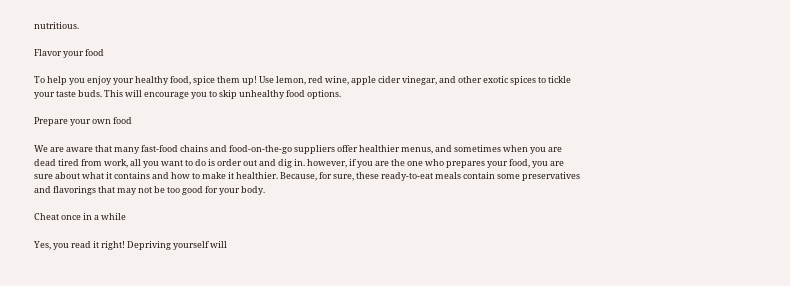nutritious.

Flavor your food

To help you enjoy your healthy food, spice them up! Use lemon, red wine, apple cider vinegar, and other exotic spices to tickle your taste buds. This will encourage you to skip unhealthy food options.

Prepare your own food

We are aware that many fast-food chains and food-on-the-go suppliers offer healthier menus, and sometimes when you are dead tired from work, all you want to do is order out and dig in. however, if you are the one who prepares your food, you are sure about what it contains and how to make it healthier. Because, for sure, these ready-to-eat meals contain some preservatives and flavorings that may not be too good for your body.

Cheat once in a while

Yes, you read it right! Depriving yourself will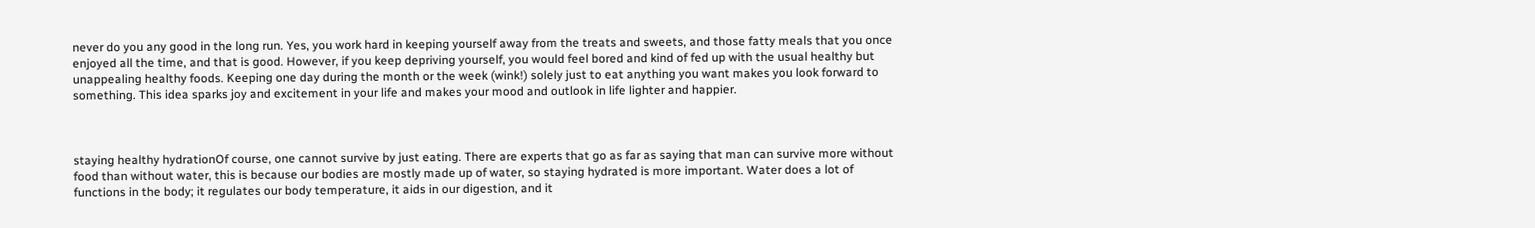never do you any good in the long run. Yes, you work hard in keeping yourself away from the treats and sweets, and those fatty meals that you once enjoyed all the time, and that is good. However, if you keep depriving yourself, you would feel bored and kind of fed up with the usual healthy but unappealing healthy foods. Keeping one day during the month or the week (wink!) solely just to eat anything you want makes you look forward to something. This idea sparks joy and excitement in your life and makes your mood and outlook in life lighter and happier.



staying healthy hydrationOf course, one cannot survive by just eating. There are experts that go as far as saying that man can survive more without food than without water, this is because our bodies are mostly made up of water, so staying hydrated is more important. Water does a lot of functions in the body; it regulates our body temperature, it aids in our digestion, and it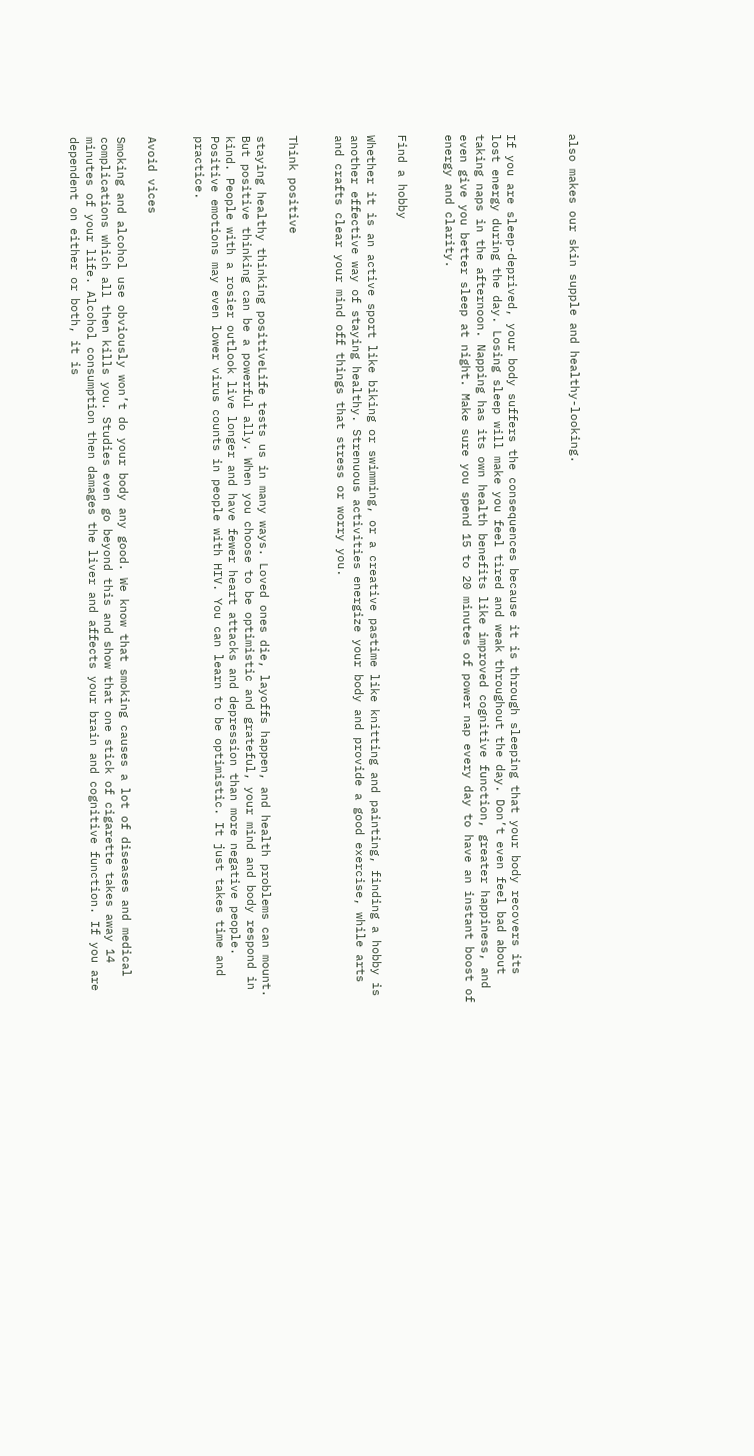also makes our skin supple and healthy-looking.



If you are sleep-deprived, your body suffers the consequences because it is through sleeping that your body recovers its lost energy during the day. Losing sleep will make you feel tired and weak throughout the day. Don’t even feel bad about taking naps in the afternoon. Napping has its own health benefits like improved cognitive function, greater happiness, and even give you better sleep at night. Make sure you spend 15 to 20 minutes of power nap every day to have an instant boost of energy and clarity.


Find a hobby

Whether it is an active sport like biking or swimming, or a creative pastime like knitting and painting, finding a hobby is another effective way of staying healthy. Strenuous activities energize your body and provide a good exercise, while arts and crafts clear your mind off things that stress or worry you.


Think positive

staying healthy thinking positiveLife tests us in many ways. Loved ones die, layoffs happen, and health problems can mount. But positive thinking can be a powerful ally. When you choose to be optimistic and grateful, your mind and body respond in kind. People with a rosier outlook live longer and have fewer heart attacks and depression than more negative people. Positive emotions may even lower virus counts in people with HIV. You can learn to be optimistic. It just takes time and practice.


Avoid vices

Smoking and alcohol use obviously won’t do your body any good. We know that smoking causes a lot of diseases and medical complications which all then kills you. Studies even go beyond this and show that one stick of cigarette takes away 14 minutes of your life. Alcohol consumption then damages the liver and affects your brain and cognitive function. If you are dependent on either or both, it is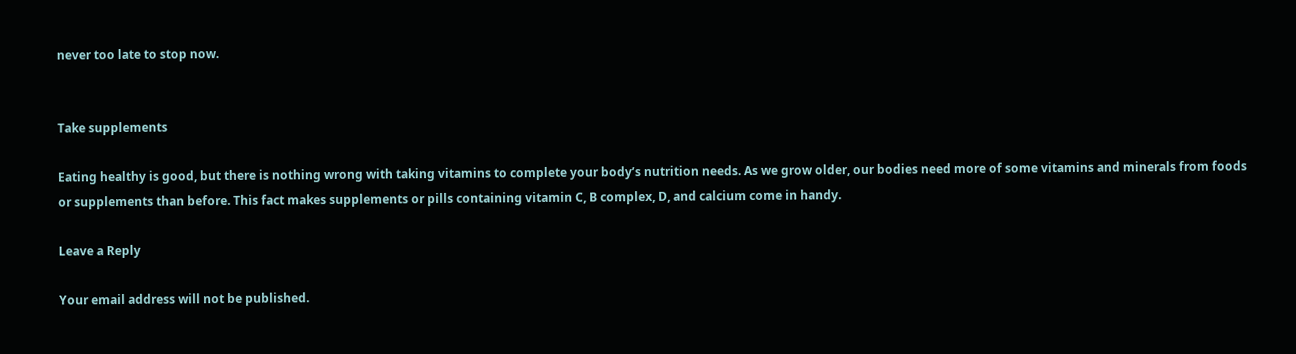never too late to stop now.


Take supplements

Eating healthy is good, but there is nothing wrong with taking vitamins to complete your body’s nutrition needs. As we grow older, our bodies need more of some vitamins and minerals from foods or supplements than before. This fact makes supplements or pills containing vitamin C, B complex, D, and calcium come in handy.

Leave a Reply

Your email address will not be published.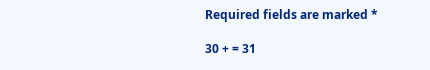Required fields are marked *

30 + = 31